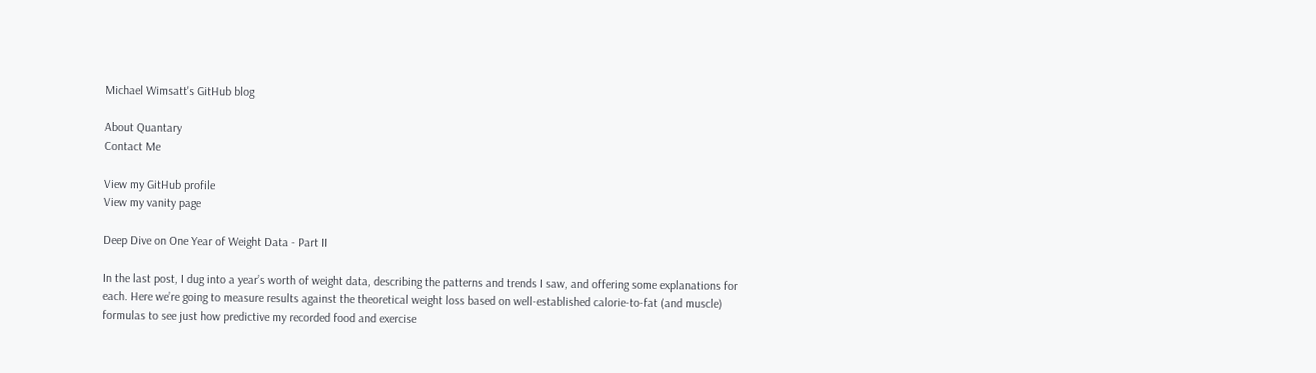Michael Wimsatt's GitHub blog

About Quantary
Contact Me

View my GitHub profile
View my vanity page

Deep Dive on One Year of Weight Data - Part II

In the last post, I dug into a year’s worth of weight data, describing the patterns and trends I saw, and offering some explanations for each. Here we’re going to measure results against the theoretical weight loss based on well-established calorie-to-fat (and muscle) formulas to see just how predictive my recorded food and exercise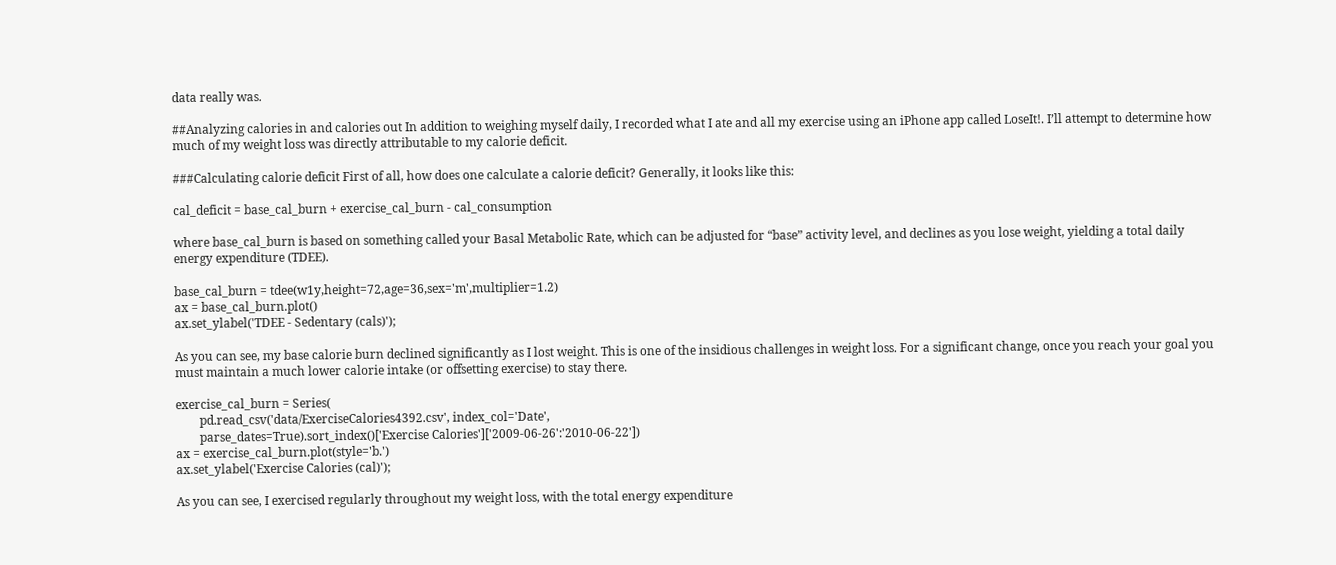data really was.

##Analyzing calories in and calories out In addition to weighing myself daily, I recorded what I ate and all my exercise using an iPhone app called LoseIt!. I’ll attempt to determine how much of my weight loss was directly attributable to my calorie deficit.

###Calculating calorie deficit First of all, how does one calculate a calorie deficit? Generally, it looks like this:

cal_deficit = base_cal_burn + exercise_cal_burn - cal_consumption

where base_cal_burn is based on something called your Basal Metabolic Rate, which can be adjusted for “base” activity level, and declines as you lose weight, yielding a total daily energy expenditure (TDEE).

base_cal_burn = tdee(w1y,height=72,age=36,sex='m',multiplier=1.2)
ax = base_cal_burn.plot()
ax.set_ylabel('TDEE - Sedentary (cals)');

As you can see, my base calorie burn declined significantly as I lost weight. This is one of the insidious challenges in weight loss. For a significant change, once you reach your goal you must maintain a much lower calorie intake (or offsetting exercise) to stay there.

exercise_cal_burn = Series(
        pd.read_csv('data/ExerciseCalories4392.csv', index_col='Date',
        parse_dates=True).sort_index()['Exercise Calories']['2009-06-26':'2010-06-22'])
ax = exercise_cal_burn.plot(style='b.')
ax.set_ylabel('Exercise Calories (cal)');

As you can see, I exercised regularly throughout my weight loss, with the total energy expenditure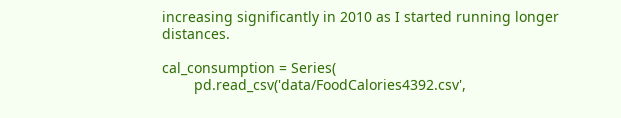increasing significantly in 2010 as I started running longer distances.

cal_consumption = Series(
        pd.read_csv('data/FoodCalories4392.csv',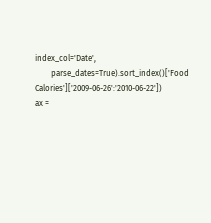index_col='Date',
        parse_dates=True).sort_index()['Food Calories']['2009-06-26':'2010-06-22'])
ax =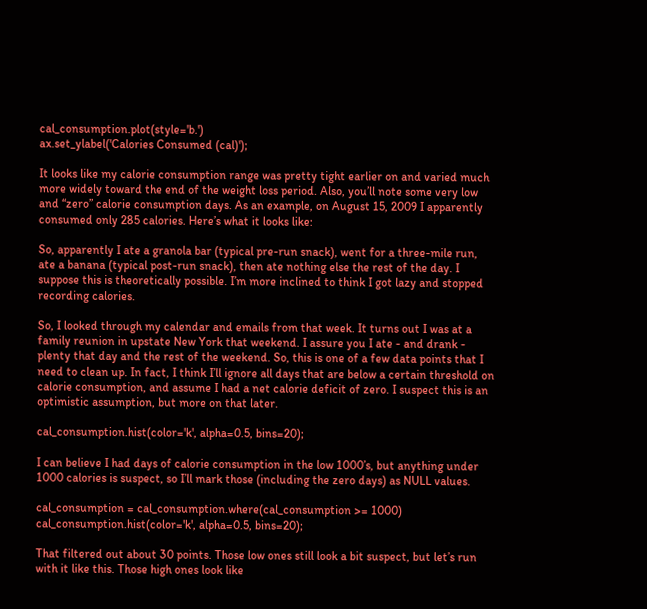cal_consumption.plot(style='b.')
ax.set_ylabel('Calories Consumed (cal)');

It looks like my calorie consumption range was pretty tight earlier on and varied much more widely toward the end of the weight loss period. Also, you’ll note some very low and “zero” calorie consumption days. As an example, on August 15, 2009 I apparently consumed only 285 calories. Here’s what it looks like:

So, apparently I ate a granola bar (typical pre-run snack), went for a three-mile run, ate a banana (typical post-run snack), then ate nothing else the rest of the day. I suppose this is theoretically possible. I’m more inclined to think I got lazy and stopped recording calories.

So, I looked through my calendar and emails from that week. It turns out I was at a family reunion in upstate New York that weekend. I assure you I ate - and drank - plenty that day and the rest of the weekend. So, this is one of a few data points that I need to clean up. In fact, I think I’ll ignore all days that are below a certain threshold on calorie consumption, and assume I had a net calorie deficit of zero. I suspect this is an optimistic assumption, but more on that later.

cal_consumption.hist(color='k', alpha=0.5, bins=20);

I can believe I had days of calorie consumption in the low 1000’s, but anything under 1000 calories is suspect, so I’ll mark those (including the zero days) as NULL values.

cal_consumption = cal_consumption.where(cal_consumption >= 1000)
cal_consumption.hist(color='k', alpha=0.5, bins=20);

That filtered out about 30 points. Those low ones still look a bit suspect, but let’s run with it like this. Those high ones look like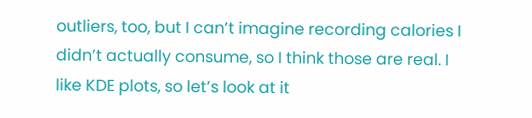outliers, too, but I can’t imagine recording calories I didn’t actually consume, so I think those are real. I like KDE plots, so let’s look at it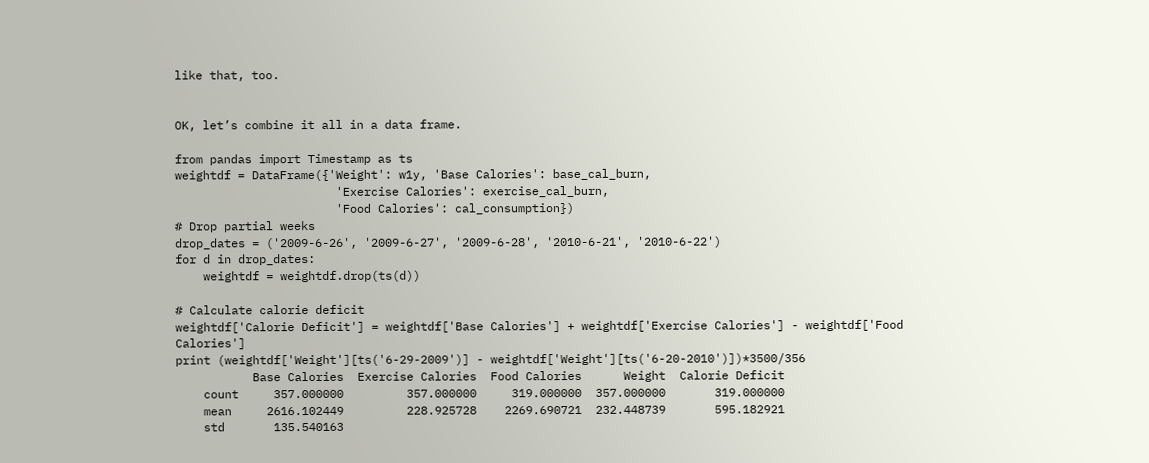like that, too.


OK, let’s combine it all in a data frame.

from pandas import Timestamp as ts
weightdf = DataFrame({'Weight': w1y, 'Base Calories': base_cal_burn,
                       'Exercise Calories': exercise_cal_burn,
                       'Food Calories': cal_consumption})
# Drop partial weeks
drop_dates = ('2009-6-26', '2009-6-27', '2009-6-28', '2010-6-21', '2010-6-22')
for d in drop_dates:
    weightdf = weightdf.drop(ts(d))

# Calculate calorie deficit
weightdf['Calorie Deficit'] = weightdf['Base Calories'] + weightdf['Exercise Calories'] - weightdf['Food Calories']
print (weightdf['Weight'][ts('6-29-2009')] - weightdf['Weight'][ts('6-20-2010')])*3500/356
           Base Calories  Exercise Calories  Food Calories      Weight  Calorie Deficit
    count     357.000000         357.000000     319.000000  357.000000       319.000000
    mean     2616.102449         228.925728    2269.690721  232.448739       595.182921
    std       135.540163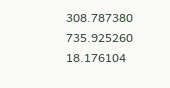308.787380     735.925260   18.176104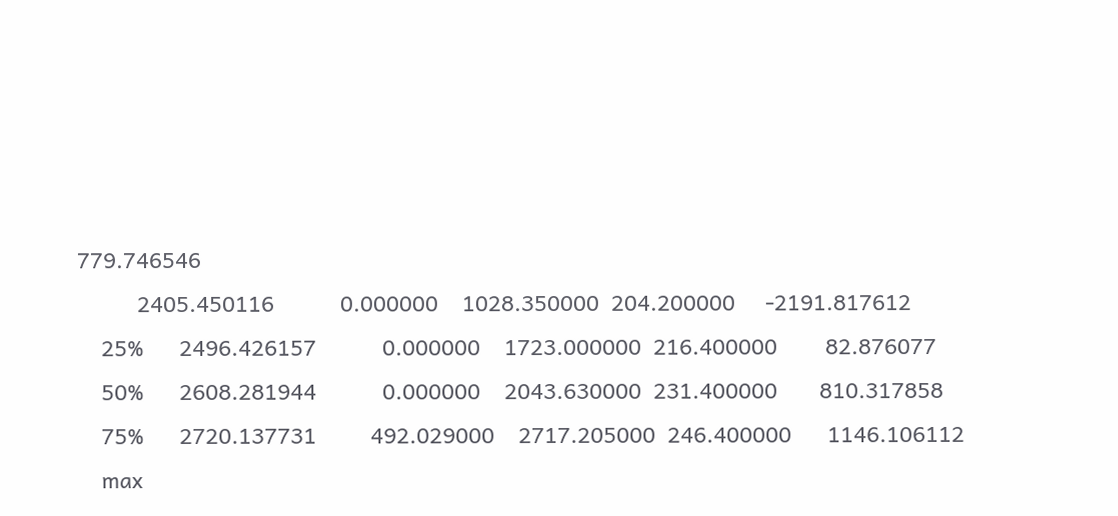779.746546
          2405.450116           0.000000    1028.350000  204.200000     -2191.817612
    25%      2496.426157           0.000000    1723.000000  216.400000        82.876077
    50%      2608.281944           0.000000    2043.630000  231.400000       810.317858
    75%      2720.137731         492.029000    2717.205000  246.400000      1146.106112
    max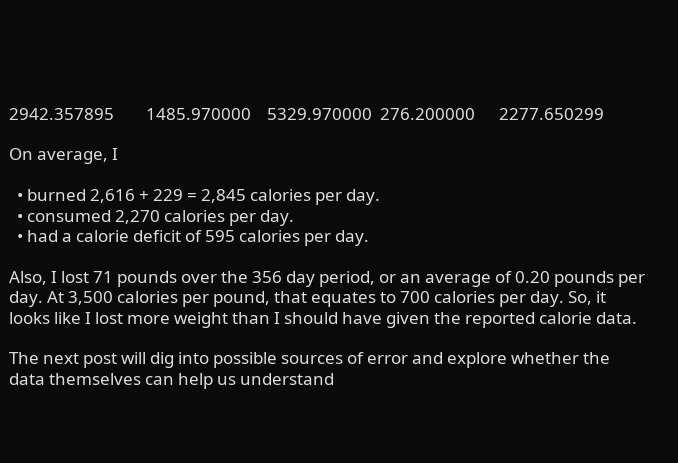2942.357895        1485.970000    5329.970000  276.200000      2277.650299

On average, I

  • burned 2,616 + 229 = 2,845 calories per day.
  • consumed 2,270 calories per day.
  • had a calorie deficit of 595 calories per day.

Also, I lost 71 pounds over the 356 day period, or an average of 0.20 pounds per day. At 3,500 calories per pound, that equates to 700 calories per day. So, it looks like I lost more weight than I should have given the reported calorie data.

The next post will dig into possible sources of error and explore whether the data themselves can help us understand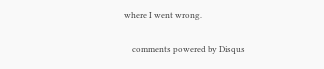where I went wrong.

    comments powered by Disqus